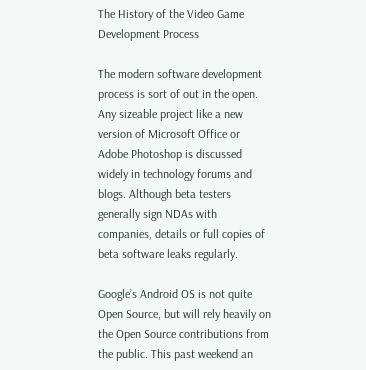The History of the Video Game Development Process

The modern software development process is sort of out in the open. Any sizeable project like a new version of Microsoft Office or Adobe Photoshop is discussed widely in technology forums and blogs. Although beta testers generally sign NDAs with companies, details or full copies of beta software leaks regularly.

Google’s Android OS is not quite Open Source, but will rely heavily on the Open Source contributions from the public. This past weekend an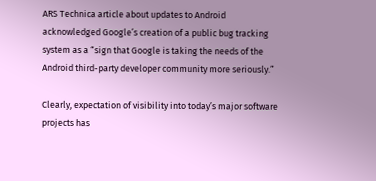ARS Technica article about updates to Android acknowledged Google’s creation of a public bug tracking system as a “sign that Google is taking the needs of the Android third-party developer community more seriously.”

Clearly, expectation of visibility into today’s major software projects has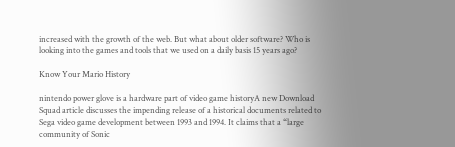increased with the growth of the web. But what about older software? Who is looking into the games and tools that we used on a daily basis 15 years ago?

Know Your Mario History

nintendo power glove is a hardware part of video game historyA new Download Squad article discusses the impending release of a historical documents related to Sega video game development between 1993 and 1994. It claims that a “large community of Sonic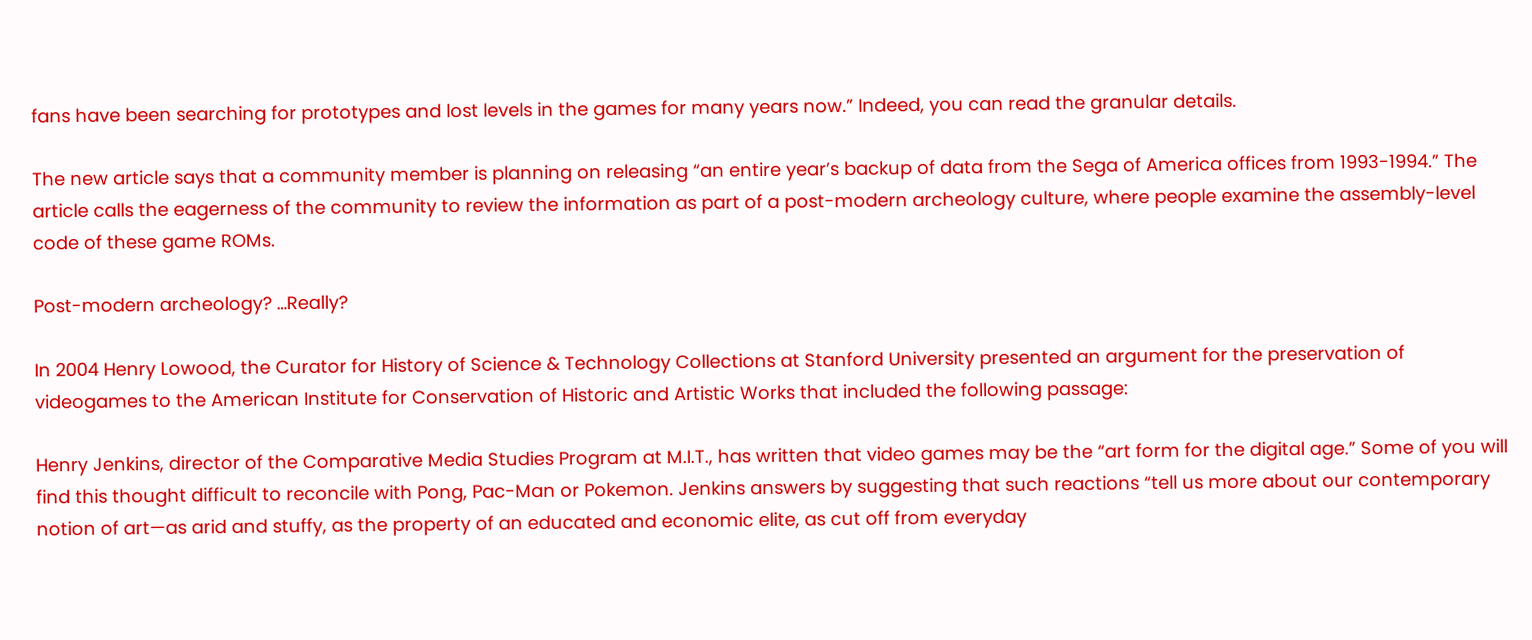fans have been searching for prototypes and lost levels in the games for many years now.” Indeed, you can read the granular details.

The new article says that a community member is planning on releasing “an entire year’s backup of data from the Sega of America offices from 1993-1994.” The article calls the eagerness of the community to review the information as part of a post-modern archeology culture, where people examine the assembly-level code of these game ROMs.

Post-modern archeology? …Really?

In 2004 Henry Lowood, the Curator for History of Science & Technology Collections at Stanford University presented an argument for the preservation of videogames to the American Institute for Conservation of Historic and Artistic Works that included the following passage:

Henry Jenkins, director of the Comparative Media Studies Program at M.I.T., has written that video games may be the “art form for the digital age.” Some of you will find this thought difficult to reconcile with Pong, Pac-Man or Pokemon. Jenkins answers by suggesting that such reactions “tell us more about our contemporary notion of art—as arid and stuffy, as the property of an educated and economic elite, as cut off from everyday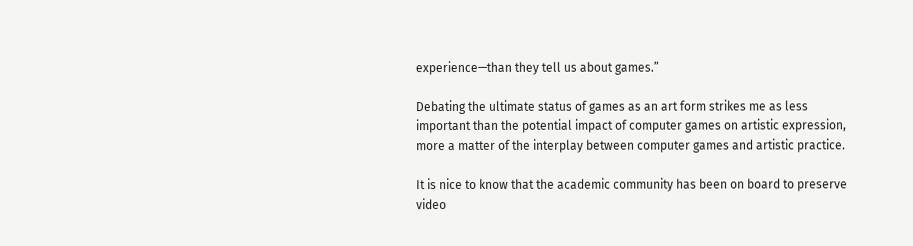experience—than they tell us about games.”

Debating the ultimate status of games as an art form strikes me as less important than the potential impact of computer games on artistic expression, more a matter of the interplay between computer games and artistic practice.

It is nice to know that the academic community has been on board to preserve video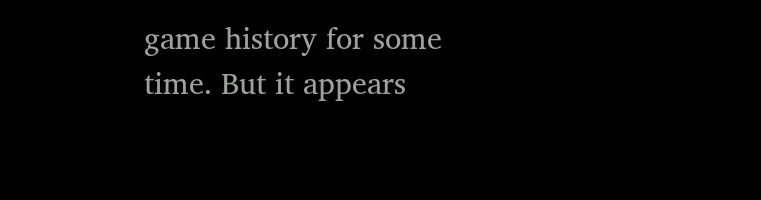game history for some time. But it appears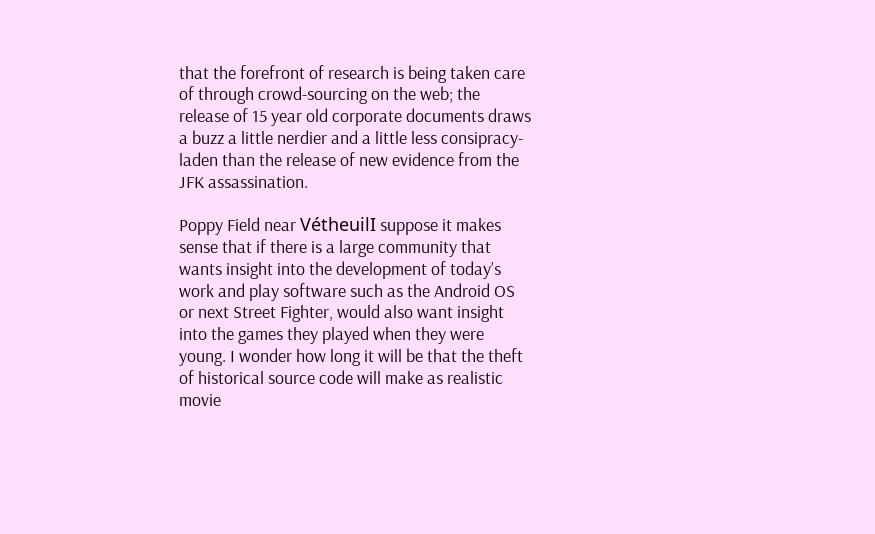that the forefront of research is being taken care of through crowd-sourcing on the web; the release of 15 year old corporate documents draws a buzz a little nerdier and a little less consipracy-laden than the release of new evidence from the JFK assassination.

Poppy Field near VétheuilI suppose it makes sense that if there is a large community that wants insight into the development of today’s work and play software such as the Android OS or next Street Fighter, would also want insight into the games they played when they were young. I wonder how long it will be that the theft of historical source code will make as realistic movie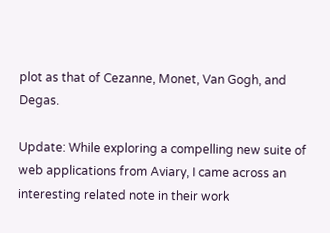plot as that of Cezanne, Monet, Van Gogh, and Degas.

Update: While exploring a compelling new suite of web applications from Aviary, I came across an interesting related note in their work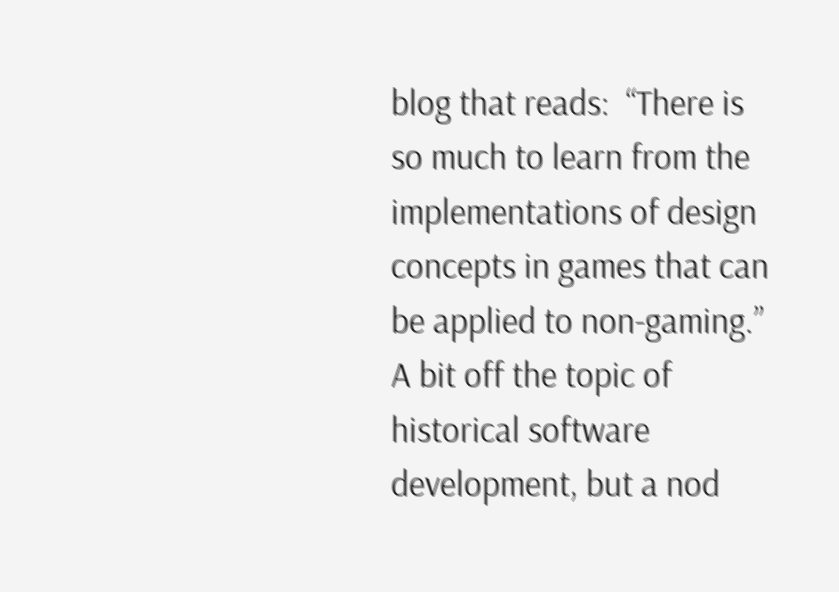blog that reads:  “There is so much to learn from the implementations of design concepts in games that can be applied to non-gaming.”  A bit off the topic of historical software development, but a nod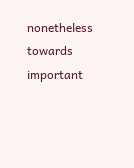nonetheless towards important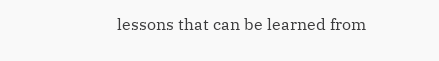lessons that can be learned from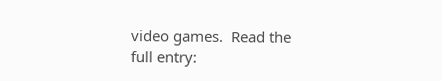video games.  Read the full entry: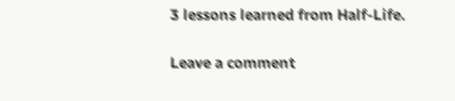3 lessons learned from Half-Life.

Leave a comment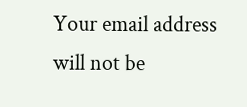Your email address will not be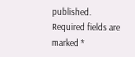published. Required fields are marked *